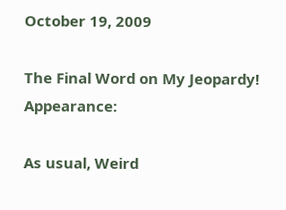October 19, 2009

The Final Word on My Jeopardy! Appearance:

As usual, Weird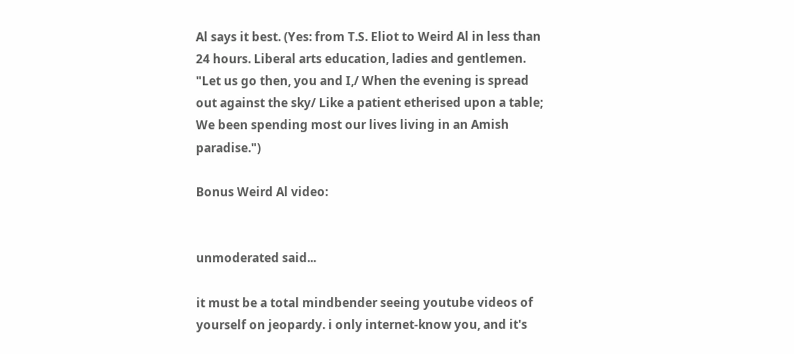Al says it best. (Yes: from T.S. Eliot to Weird Al in less than 24 hours. Liberal arts education, ladies and gentlemen. "Let us go then, you and I,/ When the evening is spread out against the sky/ Like a patient etherised upon a table; We been spending most our lives living in an Amish paradise.")

Bonus Weird Al video:


unmoderated said...

it must be a total mindbender seeing youtube videos of yourself on jeopardy. i only internet-know you, and it's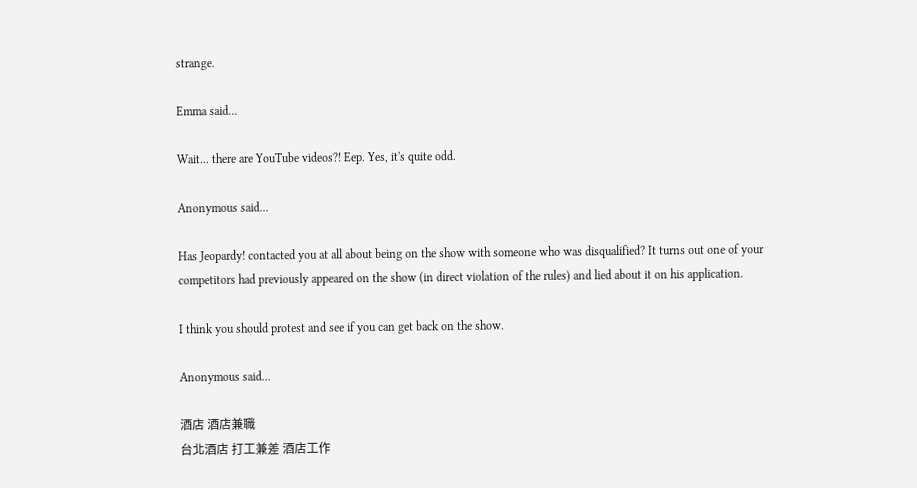strange.

Emma said...

Wait... there are YouTube videos?! Eep. Yes, it's quite odd.

Anonymous said...

Has Jeopardy! contacted you at all about being on the show with someone who was disqualified? It turns out one of your competitors had previously appeared on the show (in direct violation of the rules) and lied about it on his application.

I think you should protest and see if you can get back on the show.

Anonymous said...

酒店 酒店兼職
台北酒店 打工兼差 酒店工作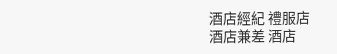酒店經紀 禮服店
酒店兼差 酒店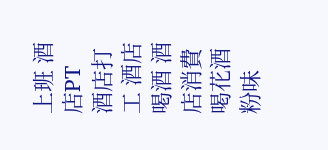上班 酒店PT 酒店打工 酒店喝酒 酒店消費 喝花酒 粉味